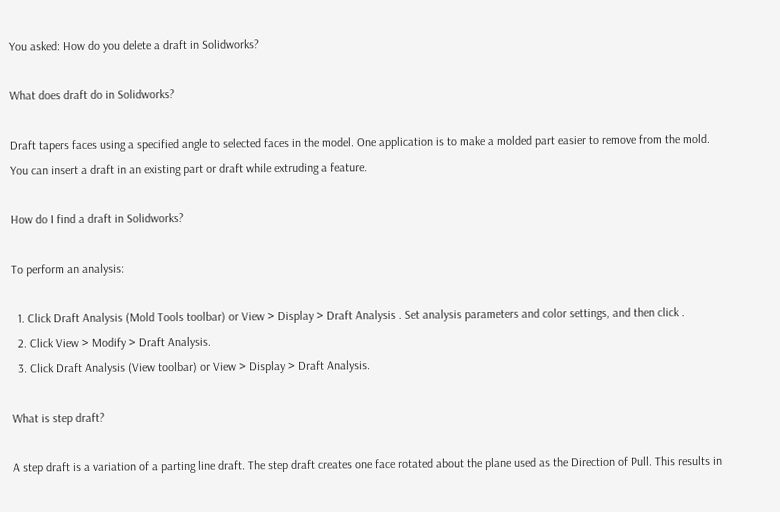You asked: How do you delete a draft in Solidworks?

What does draft do in Solidworks?

Draft tapers faces using a specified angle to selected faces in the model. One application is to make a molded part easier to remove from the mold. You can insert a draft in an existing part or draft while extruding a feature.

How do I find a draft in Solidworks?

To perform an analysis:

  1. Click Draft Analysis (Mold Tools toolbar) or View > Display > Draft Analysis . Set analysis parameters and color settings, and then click .
  2. Click View > Modify > Draft Analysis.
  3. Click Draft Analysis (View toolbar) or View > Display > Draft Analysis.

What is step draft?

A step draft is a variation of a parting line draft. The step draft creates one face rotated about the plane used as the Direction of Pull. This results in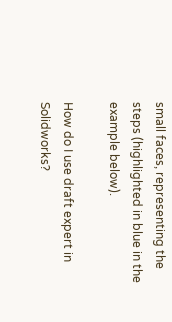small faces, representing the steps (highlighted in blue in the example below).

How do I use draft expert in Solidworks?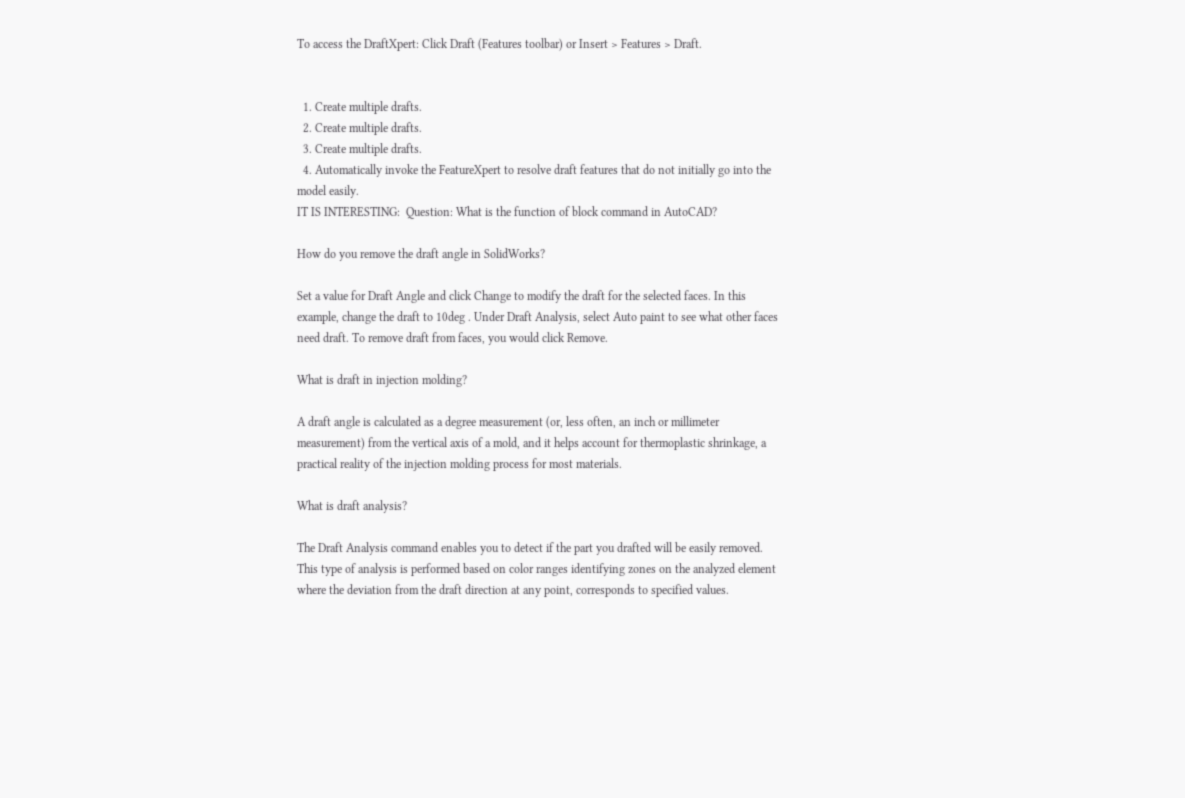To access the DraftXpert: Click Draft (Features toolbar) or Insert > Features > Draft.


  1. Create multiple drafts.
  2. Create multiple drafts.
  3. Create multiple drafts.
  4. Automatically invoke the FeatureXpert to resolve draft features that do not initially go into the model easily.
IT IS INTERESTING:  Question: What is the function of block command in AutoCAD?

How do you remove the draft angle in SolidWorks?

Set a value for Draft Angle and click Change to modify the draft for the selected faces. In this example, change the draft to 10deg . Under Draft Analysis, select Auto paint to see what other faces need draft. To remove draft from faces, you would click Remove.

What is draft in injection molding?

A draft angle is calculated as a degree measurement (or, less often, an inch or millimeter measurement) from the vertical axis of a mold, and it helps account for thermoplastic shrinkage, a practical reality of the injection molding process for most materials.

What is draft analysis?

The Draft Analysis command enables you to detect if the part you drafted will be easily removed. This type of analysis is performed based on color ranges identifying zones on the analyzed element where the deviation from the draft direction at any point, corresponds to specified values.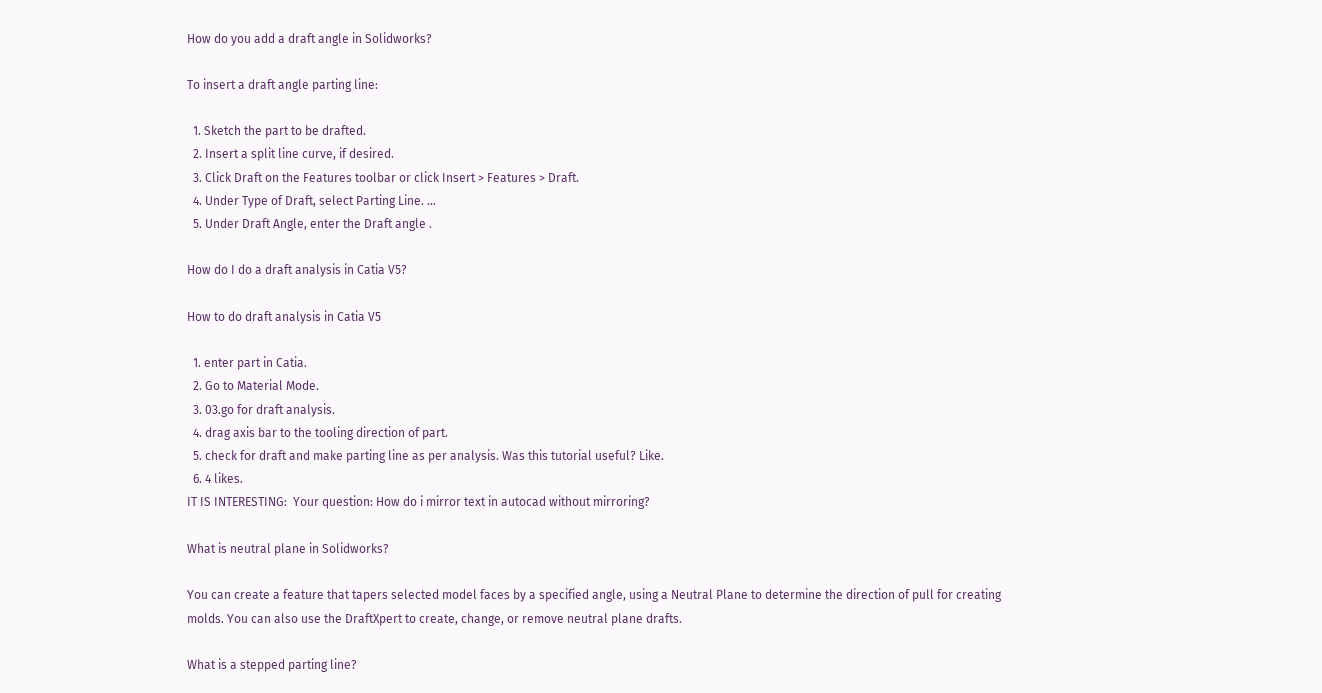How do you add a draft angle in Solidworks?

To insert a draft angle parting line:

  1. Sketch the part to be drafted.
  2. Insert a split line curve, if desired.
  3. Click Draft on the Features toolbar or click Insert > Features > Draft.
  4. Under Type of Draft, select Parting Line. …
  5. Under Draft Angle, enter the Draft angle .

How do I do a draft analysis in Catia V5?

How to do draft analysis in Catia V5

  1. enter part in Catia.
  2. Go to Material Mode.
  3. 03.go for draft analysis.
  4. drag axis bar to the tooling direction of part.
  5. check for draft and make parting line as per analysis. Was this tutorial useful? Like.
  6. 4 likes.
IT IS INTERESTING:  Your question: How do i mirror text in autocad without mirroring?

What is neutral plane in Solidworks?

You can create a feature that tapers selected model faces by a specified angle, using a Neutral Plane to determine the direction of pull for creating molds. You can also use the DraftXpert to create, change, or remove neutral plane drafts.

What is a stepped parting line?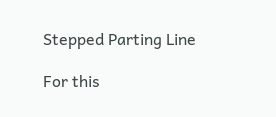Stepped Parting Line

For this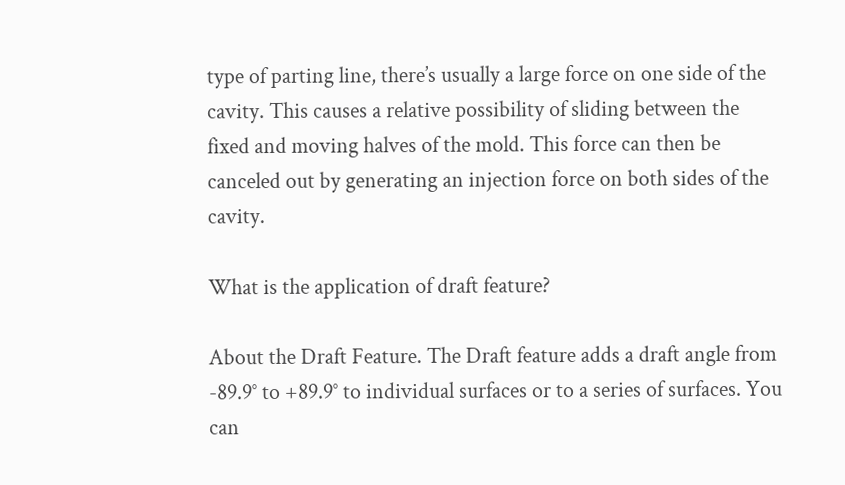type of parting line, there’s usually a large force on one side of the cavity. This causes a relative possibility of sliding between the fixed and moving halves of the mold. This force can then be canceled out by generating an injection force on both sides of the cavity.

What is the application of draft feature?

About the Draft Feature. The Draft feature adds a draft angle from -89.9° to +89.9° to individual surfaces or to a series of surfaces. You can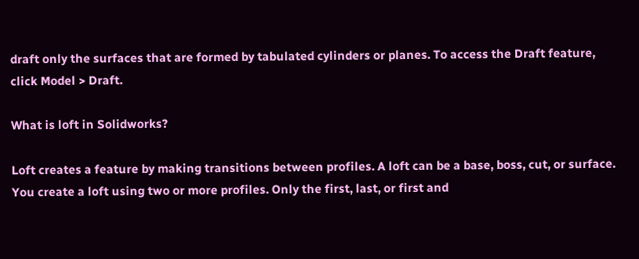draft only the surfaces that are formed by tabulated cylinders or planes. To access the Draft feature, click Model > Draft.

What is loft in Solidworks?

Loft creates a feature by making transitions between profiles. A loft can be a base, boss, cut, or surface. You create a loft using two or more profiles. Only the first, last, or first and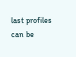last profiles can be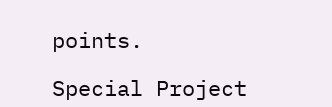points.

Special Project